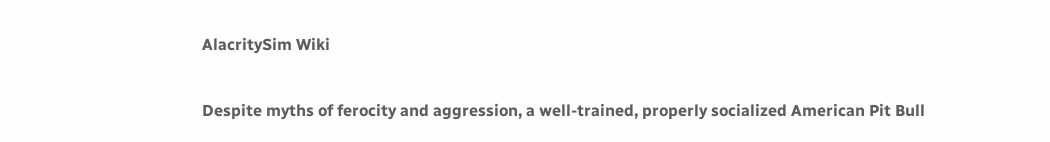AlacritySim Wiki

Despite myths of ferocity and aggression, a well-trained, properly socialized American Pit Bull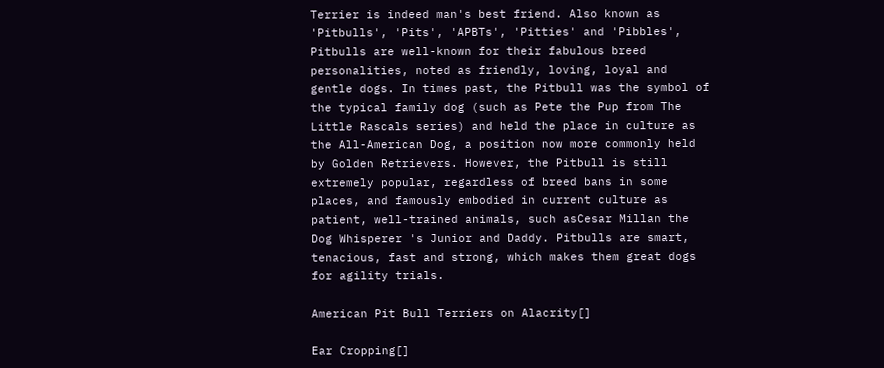Terrier is indeed man's best friend. Also known as 'Pitbulls', 'Pits', 'APBTs', 'Pitties' and 'Pibbles', Pitbulls are well-known for their fabulous breed personalities, noted as friendly, loving, loyal and gentle dogs. In times past, the Pitbull was the symbol of the typical family dog (such as Pete the Pup from The Little Rascals series) and held the place in culture as the All-American Dog, a position now more commonly held by Golden Retrievers. However, the Pitbull is still extremely popular, regardless of breed bans in some places, and famously embodied in current culture as patient, well-trained animals, such asCesar Millan the Dog Whisperer 's Junior and Daddy. Pitbulls are smart, tenacious, fast and strong, which makes them great dogs for agility trials.

American Pit Bull Terriers on Alacrity[]

Ear Cropping[]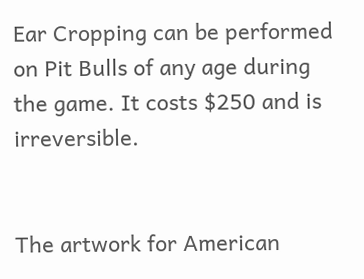Ear Cropping can be performed on Pit Bulls of any age during the game. It costs $250 and is irreversible.


The artwork for American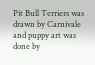Pit Bull Terriers was drawn by Carnivale and puppy art was done by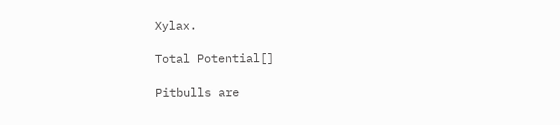Xylax.

Total Potential[]

Pitbulls are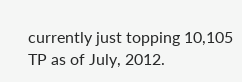currently just topping 10,105 TP as of July, 2012.